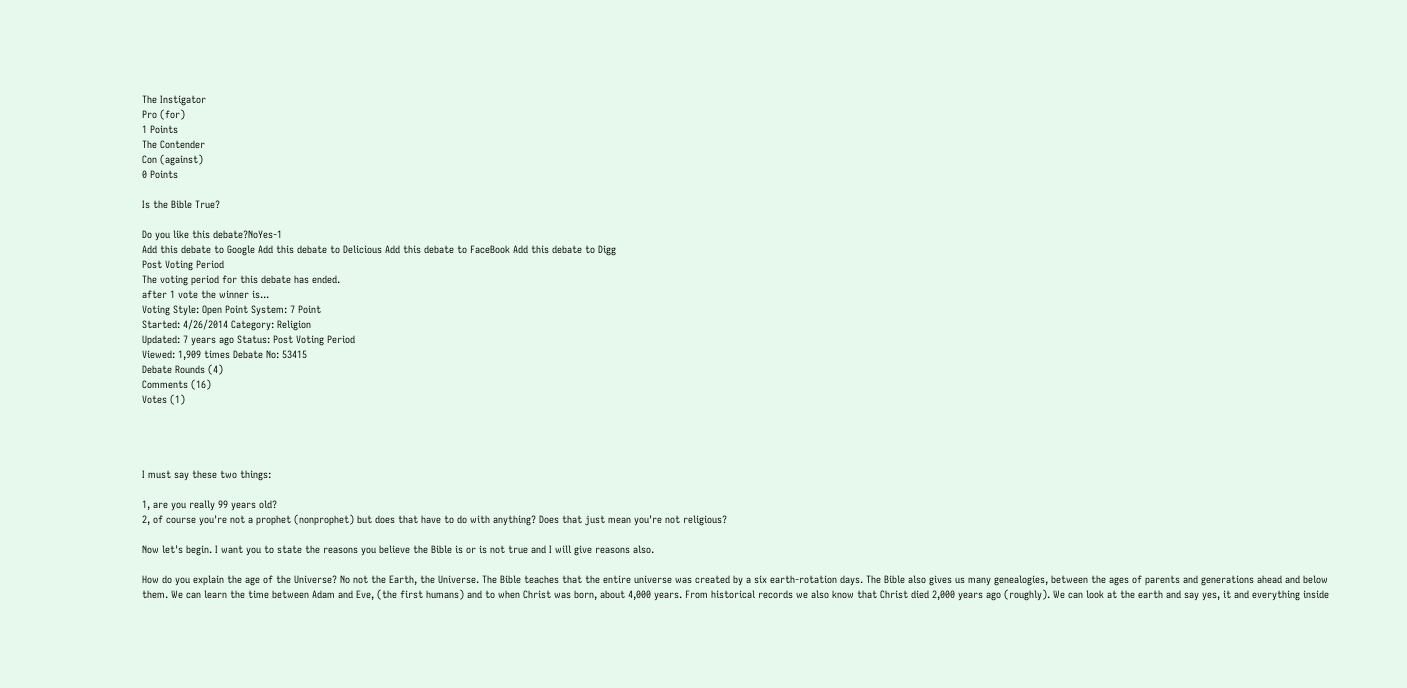The Instigator
Pro (for)
1 Points
The Contender
Con (against)
0 Points

Is the Bible True?

Do you like this debate?NoYes-1
Add this debate to Google Add this debate to Delicious Add this debate to FaceBook Add this debate to Digg
Post Voting Period
The voting period for this debate has ended.
after 1 vote the winner is...
Voting Style: Open Point System: 7 Point
Started: 4/26/2014 Category: Religion
Updated: 7 years ago Status: Post Voting Period
Viewed: 1,909 times Debate No: 53415
Debate Rounds (4)
Comments (16)
Votes (1)




I must say these two things:

1, are you really 99 years old?
2, of course you're not a prophet (nonprophet) but does that have to do with anything? Does that just mean you're not religious?

Now let's begin. I want you to state the reasons you believe the Bible is or is not true and I will give reasons also.

How do you explain the age of the Universe? No not the Earth, the Universe. The Bible teaches that the entire universe was created by a six earth-rotation days. The Bible also gives us many genealogies, between the ages of parents and generations ahead and below them. We can learn the time between Adam and Eve, (the first humans) and to when Christ was born, about 4,000 years. From historical records we also know that Christ died 2,000 years ago (roughly). We can look at the earth and say yes, it and everything inside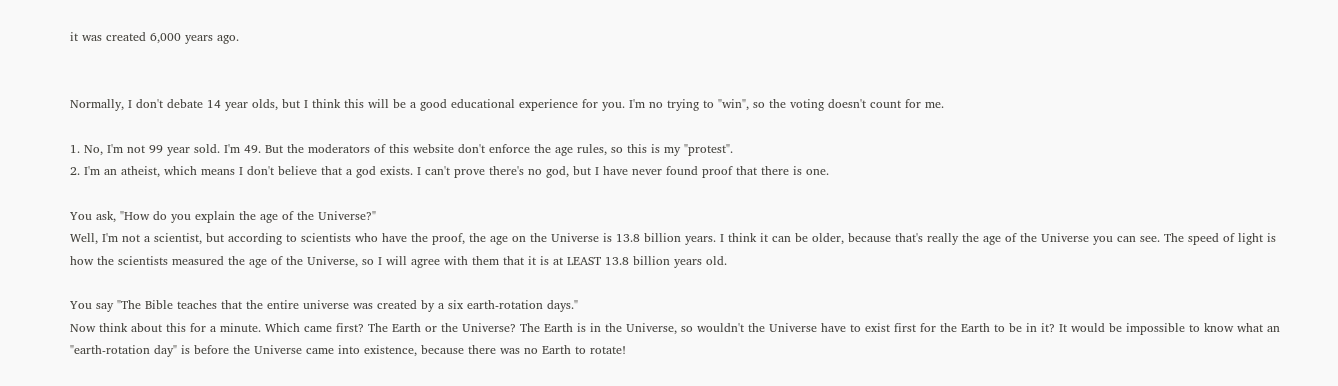it was created 6,000 years ago.


Normally, I don't debate 14 year olds, but I think this will be a good educational experience for you. I'm no trying to "win", so the voting doesn't count for me.

1. No, I'm not 99 year sold. I'm 49. But the moderators of this website don't enforce the age rules, so this is my "protest".
2. I'm an atheist, which means I don't believe that a god exists. I can't prove there's no god, but I have never found proof that there is one.

You ask, "How do you explain the age of the Universe?"
Well, I'm not a scientist, but according to scientists who have the proof, the age on the Universe is 13.8 billion years. I think it can be older, because that's really the age of the Universe you can see. The speed of light is how the scientists measured the age of the Universe, so I will agree with them that it is at LEAST 13.8 billion years old.

You say "The Bible teaches that the entire universe was created by a six earth-rotation days."
Now think about this for a minute. Which came first? The Earth or the Universe? The Earth is in the Universe, so wouldn't the Universe have to exist first for the Earth to be in it? It would be impossible to know what an "earth-rotation day" is before the Universe came into existence, because there was no Earth to rotate!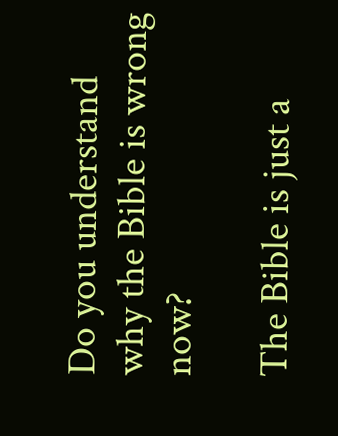Do you understand why the Bible is wrong now?

The Bible is just a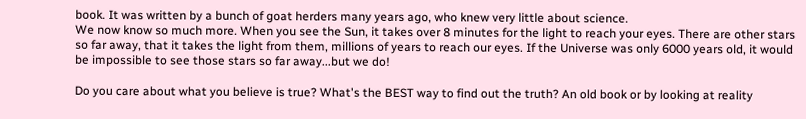book. It was written by a bunch of goat herders many years ago, who knew very little about science.
We now know so much more. When you see the Sun, it takes over 8 minutes for the light to reach your eyes. There are other stars so far away, that it takes the light from them, millions of years to reach our eyes. If the Universe was only 6000 years old, it would be impossible to see those stars so far away...but we do!

Do you care about what you believe is true? What's the BEST way to find out the truth? An old book or by looking at reality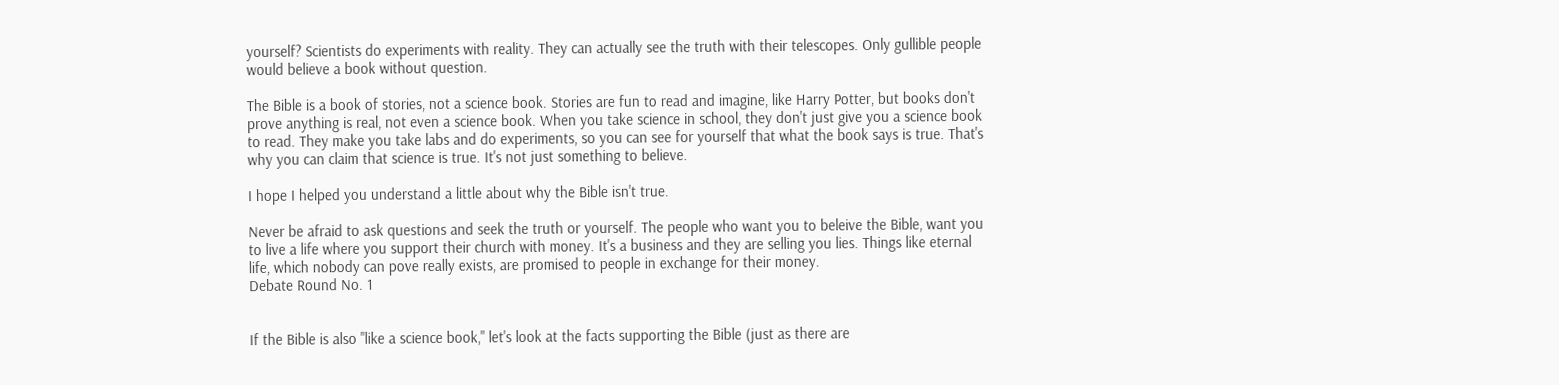yourself? Scientists do experiments with reality. They can actually see the truth with their telescopes. Only gullible people would believe a book without question.

The Bible is a book of stories, not a science book. Stories are fun to read and imagine, like Harry Potter, but books don't prove anything is real, not even a science book. When you take science in school, they don't just give you a science book to read. They make you take labs and do experiments, so you can see for yourself that what the book says is true. That's why you can claim that science is true. It's not just something to believe.

I hope I helped you understand a little about why the Bible isn't true.

Never be afraid to ask questions and seek the truth or yourself. The people who want you to beleive the Bible, want you to live a life where you support their church with money. It's a business and they are selling you lies. Things like eternal life, which nobody can pove really exists, are promised to people in exchange for their money.
Debate Round No. 1


If the Bible is also "like a science book," let's look at the facts supporting the Bible (just as there are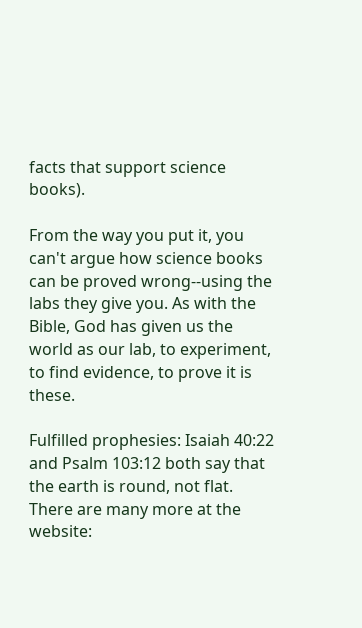facts that support science books).

From the way you put it, you can't argue how science books can be proved wrong--using the labs they give you. As with the Bible, God has given us the world as our lab, to experiment, to find evidence, to prove it is these.

Fulfilled prophesies: Isaiah 40:22 and Psalm 103:12 both say that the earth is round, not flat. There are many more at the website: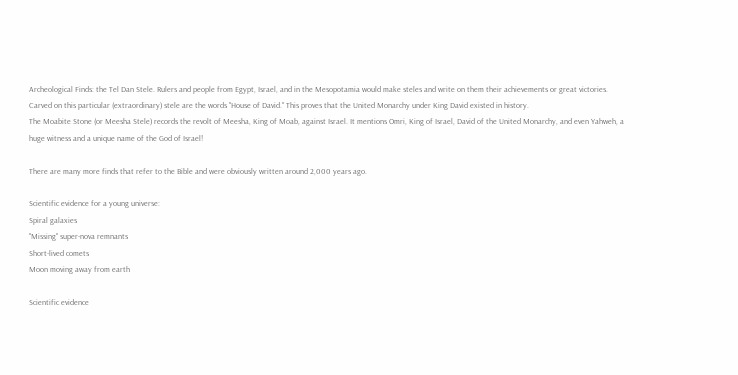Archeological Finds: the Tel Dan Stele. Rulers and people from Egypt, Israel, and in the Mesopotamia would make steles and write on them their achievements or great victories. Carved on this particular (extraordinary) stele are the words "House of David." This proves that the United Monarchy under King David existed in history.
The Moabite Stone (or Meesha Stele) records the revolt of Meesha, King of Moab, against Israel. It mentions Omri, King of Israel, David of the United Monarchy, and even Yahweh, a huge witness and a unique name of the God of Israel!

There are many more finds that refer to the Bible and were obviously written around 2,000 years ago.

Scientific evidence for a young universe:
Spiral galaxies
"Missing" super-nova remnants
Short-lived comets
Moon moving away from earth

Scientific evidence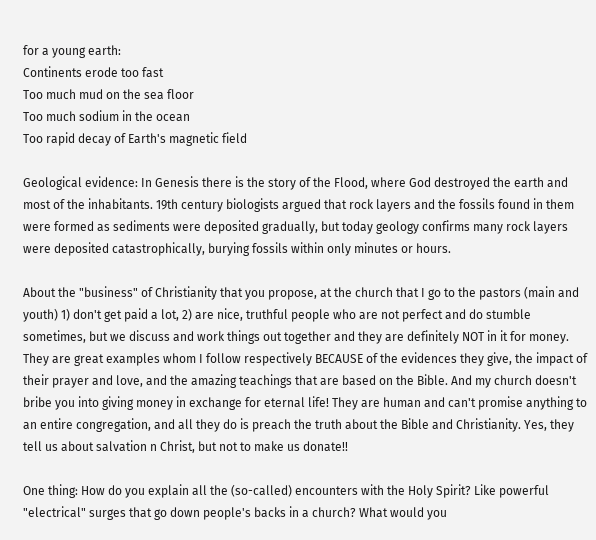for a young earth:
Continents erode too fast
Too much mud on the sea floor
Too much sodium in the ocean
Too rapid decay of Earth's magnetic field

Geological evidence: In Genesis there is the story of the Flood, where God destroyed the earth and most of the inhabitants. 19th century biologists argued that rock layers and the fossils found in them were formed as sediments were deposited gradually, but today geology confirms many rock layers were deposited catastrophically, burying fossils within only minutes or hours.

About the "business" of Christianity that you propose, at the church that I go to the pastors (main and youth) 1) don't get paid a lot, 2) are nice, truthful people who are not perfect and do stumble sometimes, but we discuss and work things out together and they are definitely NOT in it for money. They are great examples whom I follow respectively BECAUSE of the evidences they give, the impact of their prayer and love, and the amazing teachings that are based on the Bible. And my church doesn't bribe you into giving money in exchange for eternal life! They are human and can't promise anything to an entire congregation, and all they do is preach the truth about the Bible and Christianity. Yes, they tell us about salvation n Christ, but not to make us donate!!

One thing: How do you explain all the (so-called) encounters with the Holy Spirit? Like powerful "electrical" surges that go down people's backs in a church? What would you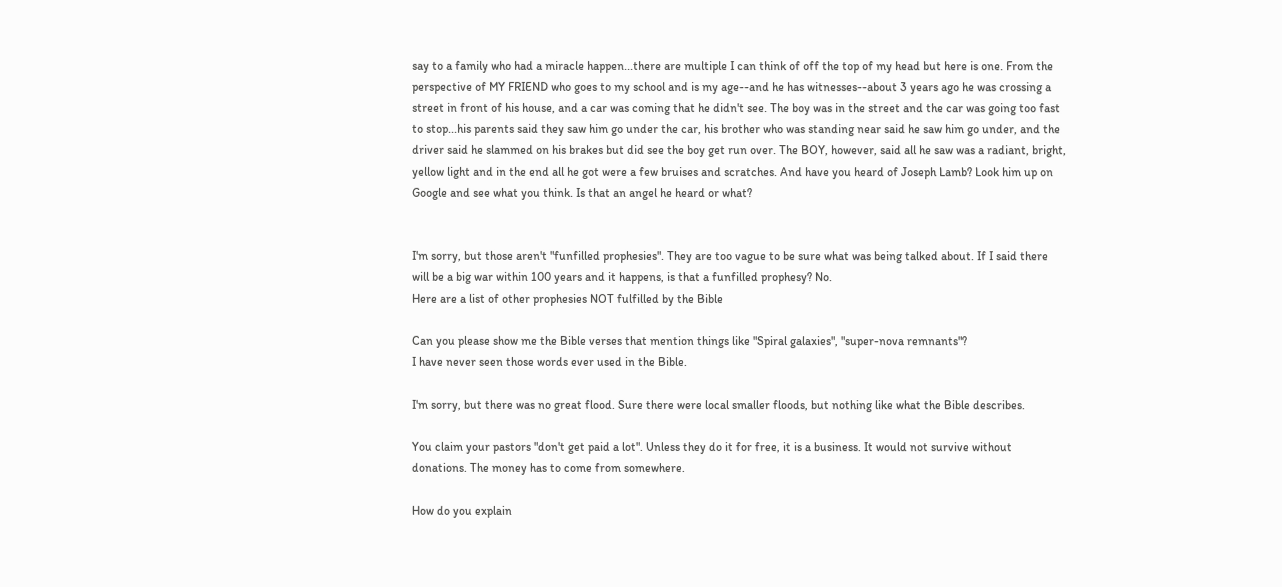say to a family who had a miracle happen...there are multiple I can think of off the top of my head but here is one. From the perspective of MY FRIEND who goes to my school and is my age--and he has witnesses--about 3 years ago he was crossing a street in front of his house, and a car was coming that he didn't see. The boy was in the street and the car was going too fast to stop...his parents said they saw him go under the car, his brother who was standing near said he saw him go under, and the driver said he slammed on his brakes but did see the boy get run over. The BOY, however, said all he saw was a radiant, bright, yellow light and in the end all he got were a few bruises and scratches. And have you heard of Joseph Lamb? Look him up on Google and see what you think. Is that an angel he heard or what?


I'm sorry, but those aren't "funfilled prophesies". They are too vague to be sure what was being talked about. If I said there will be a big war within 100 years and it happens, is that a funfilled prophesy? No.
Here are a list of other prophesies NOT fulfilled by the Bible

Can you please show me the Bible verses that mention things like "Spiral galaxies", "super-nova remnants"?
I have never seen those words ever used in the Bible.

I'm sorry, but there was no great flood. Sure there were local smaller floods, but nothing like what the Bible describes.

You claim your pastors "don't get paid a lot". Unless they do it for free, it is a business. It would not survive without donations. The money has to come from somewhere.

How do you explain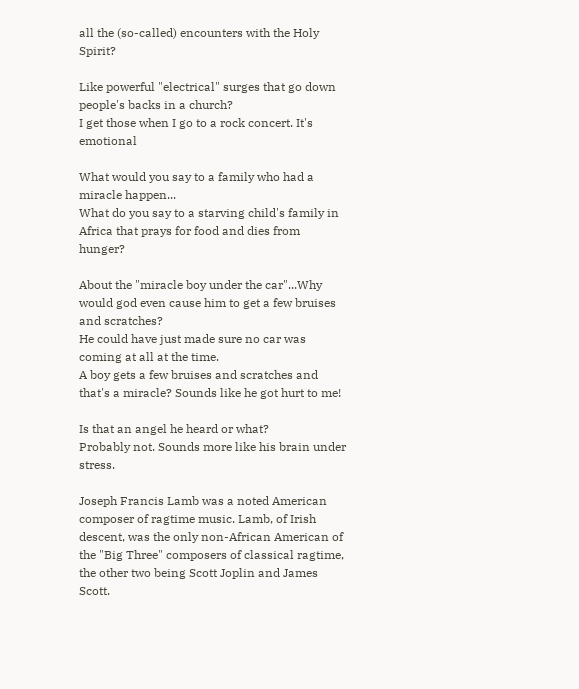all the (so-called) encounters with the Holy Spirit?

Like powerful "electrical" surges that go down people's backs in a church?
I get those when I go to a rock concert. It's emotional

What would you say to a family who had a miracle happen...
What do you say to a starving child's family in Africa that prays for food and dies from hunger?

About the "miracle boy under the car"...Why would god even cause him to get a few bruises and scratches?
He could have just made sure no car was coming at all at the time.
A boy gets a few bruises and scratches and that's a miracle? Sounds like he got hurt to me!

Is that an angel he heard or what?
Probably not. Sounds more like his brain under stress.

Joseph Francis Lamb was a noted American composer of ragtime music. Lamb, of Irish descent, was the only non-African American of the "Big Three" composers of classical ragtime, the other two being Scott Joplin and James Scott.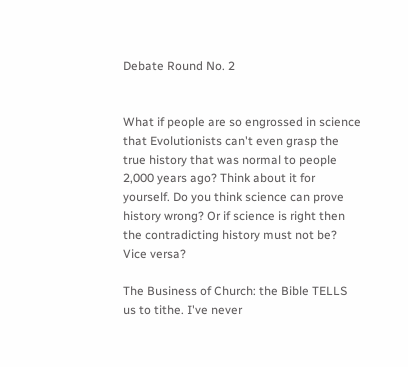Debate Round No. 2


What if people are so engrossed in science that Evolutionists can't even grasp the true history that was normal to people 2,000 years ago? Think about it for yourself. Do you think science can prove history wrong? Or if science is right then the contradicting history must not be? Vice versa?

The Business of Church: the Bible TELLS us to tithe. I've never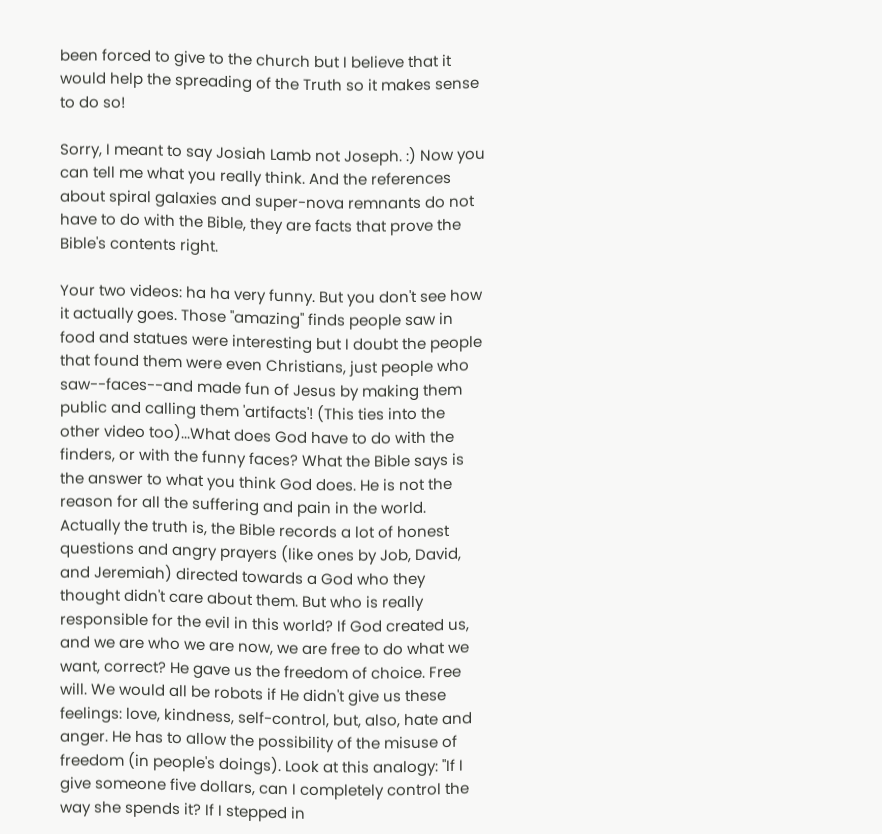been forced to give to the church but I believe that it would help the spreading of the Truth so it makes sense to do so!

Sorry, I meant to say Josiah Lamb not Joseph. :) Now you can tell me what you really think. And the references about spiral galaxies and super-nova remnants do not have to do with the Bible, they are facts that prove the Bible's contents right.

Your two videos: ha ha very funny. But you don't see how it actually goes. Those "amazing" finds people saw in food and statues were interesting but I doubt the people that found them were even Christians, just people who saw--faces--and made fun of Jesus by making them public and calling them 'artifacts'! (This ties into the other video too)...What does God have to do with the finders, or with the funny faces? What the Bible says is the answer to what you think God does. He is not the reason for all the suffering and pain in the world. Actually the truth is, the Bible records a lot of honest questions and angry prayers (like ones by Job, David, and Jeremiah) directed towards a God who they thought didn't care about them. But who is really responsible for the evil in this world? If God created us, and we are who we are now, we are free to do what we want, correct? He gave us the freedom of choice. Free will. We would all be robots if He didn't give us these feelings: love, kindness, self-control, but, also, hate and anger. He has to allow the possibility of the misuse of freedom (in people's doings). Look at this analogy: "If I give someone five dollars, can I completely control the way she spends it? If I stepped in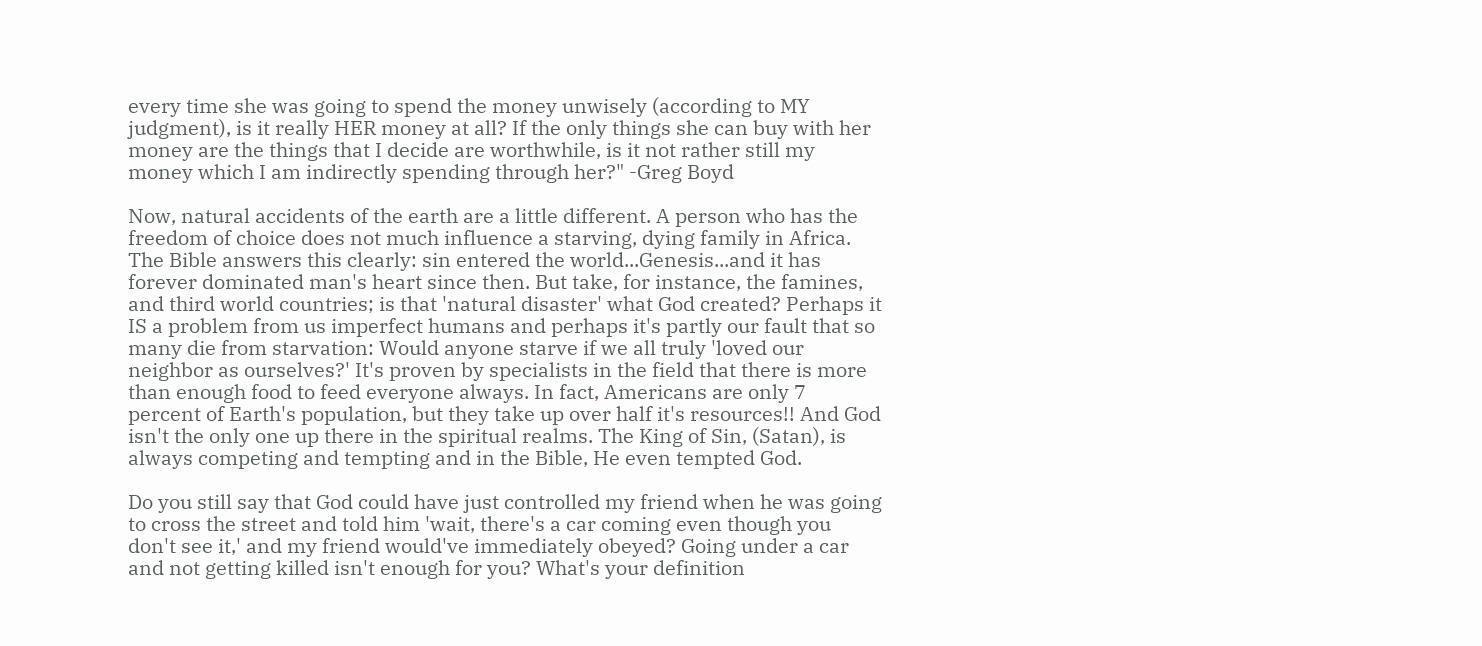every time she was going to spend the money unwisely (according to MY judgment), is it really HER money at all? If the only things she can buy with her money are the things that I decide are worthwhile, is it not rather still my money which I am indirectly spending through her?" -Greg Boyd

Now, natural accidents of the earth are a little different. A person who has the freedom of choice does not much influence a starving, dying family in Africa. The Bible answers this clearly: sin entered the world...Genesis...and it has forever dominated man's heart since then. But take, for instance, the famines, and third world countries; is that 'natural disaster' what God created? Perhaps it IS a problem from us imperfect humans and perhaps it's partly our fault that so many die from starvation: Would anyone starve if we all truly 'loved our neighbor as ourselves?' It's proven by specialists in the field that there is more than enough food to feed everyone always. In fact, Americans are only 7 percent of Earth's population, but they take up over half it's resources!! And God isn't the only one up there in the spiritual realms. The King of Sin, (Satan), is always competing and tempting and in the Bible, He even tempted God.

Do you still say that God could have just controlled my friend when he was going to cross the street and told him 'wait, there's a car coming even though you don't see it,' and my friend would've immediately obeyed? Going under a car and not getting killed isn't enough for you? What's your definition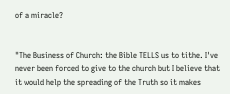of a miracle?


"The Business of Church: the Bible TELLS us to tithe. I've never been forced to give to the church but I believe that it would help the spreading of the Truth so it makes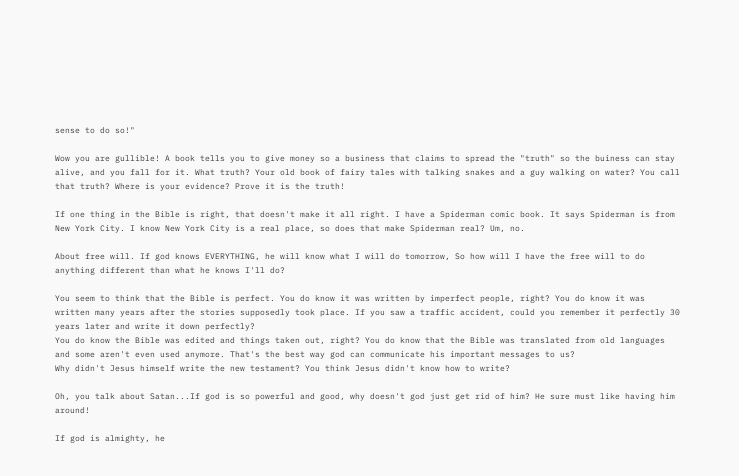sense to do so!"

Wow you are gullible! A book tells you to give money so a business that claims to spread the "truth" so the buiness can stay alive, and you fall for it. What truth? Your old book of fairy tales with talking snakes and a guy walking on water? You call that truth? Where is your evidence? Prove it is the truth!

If one thing in the Bible is right, that doesn't make it all right. I have a Spiderman comic book. It says Spiderman is from New York City. I know New York City is a real place, so does that make Spiderman real? Um, no.

About free will. If god knows EVERYTHING, he will know what I will do tomorrow, So how will I have the free will to do anything different than what he knows I'll do?

You seem to think that the Bible is perfect. You do know it was written by imperfect people, right? You do know it was written many years after the stories supposedly took place. If you saw a traffic accident, could you remember it perfectly 30 years later and write it down perfectly?
You do know the Bible was edited and things taken out, right? You do know that the Bible was translated from old languages and some aren't even used anymore. That's the best way god can communicate his important messages to us?
Why didn't Jesus himself write the new testament? You think Jesus didn't know how to write?

Oh, you talk about Satan...If god is so powerful and good, why doesn't god just get rid of him? He sure must like having him around!

If god is almighty, he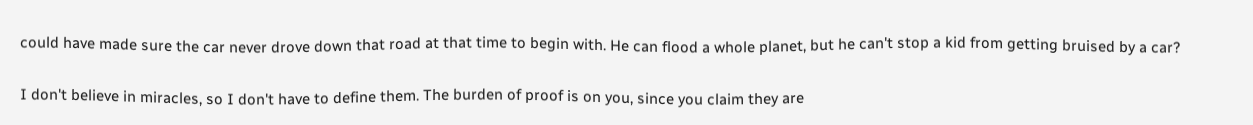could have made sure the car never drove down that road at that time to begin with. He can flood a whole planet, but he can't stop a kid from getting bruised by a car?

I don't believe in miracles, so I don't have to define them. The burden of proof is on you, since you claim they are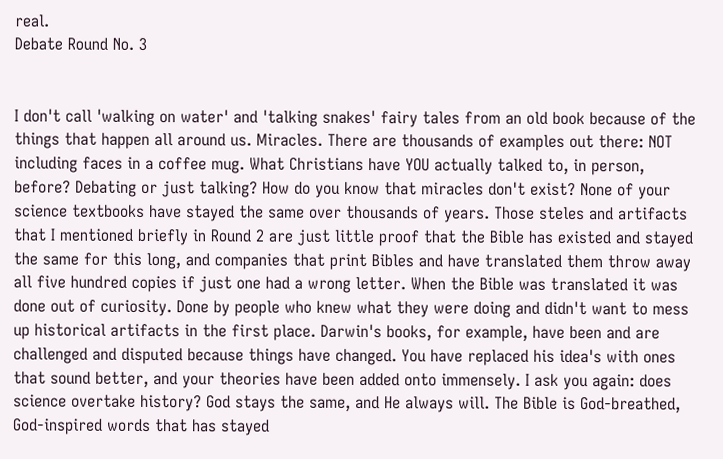real.
Debate Round No. 3


I don't call 'walking on water' and 'talking snakes' fairy tales from an old book because of the things that happen all around us. Miracles. There are thousands of examples out there: NOT including faces in a coffee mug. What Christians have YOU actually talked to, in person, before? Debating or just talking? How do you know that miracles don't exist? None of your science textbooks have stayed the same over thousands of years. Those steles and artifacts that I mentioned briefly in Round 2 are just little proof that the Bible has existed and stayed the same for this long, and companies that print Bibles and have translated them throw away all five hundred copies if just one had a wrong letter. When the Bible was translated it was done out of curiosity. Done by people who knew what they were doing and didn't want to mess up historical artifacts in the first place. Darwin's books, for example, have been and are challenged and disputed because things have changed. You have replaced his idea's with ones that sound better, and your theories have been added onto immensely. I ask you again: does science overtake history? God stays the same, and He always will. The Bible is God-breathed, God-inspired words that has stayed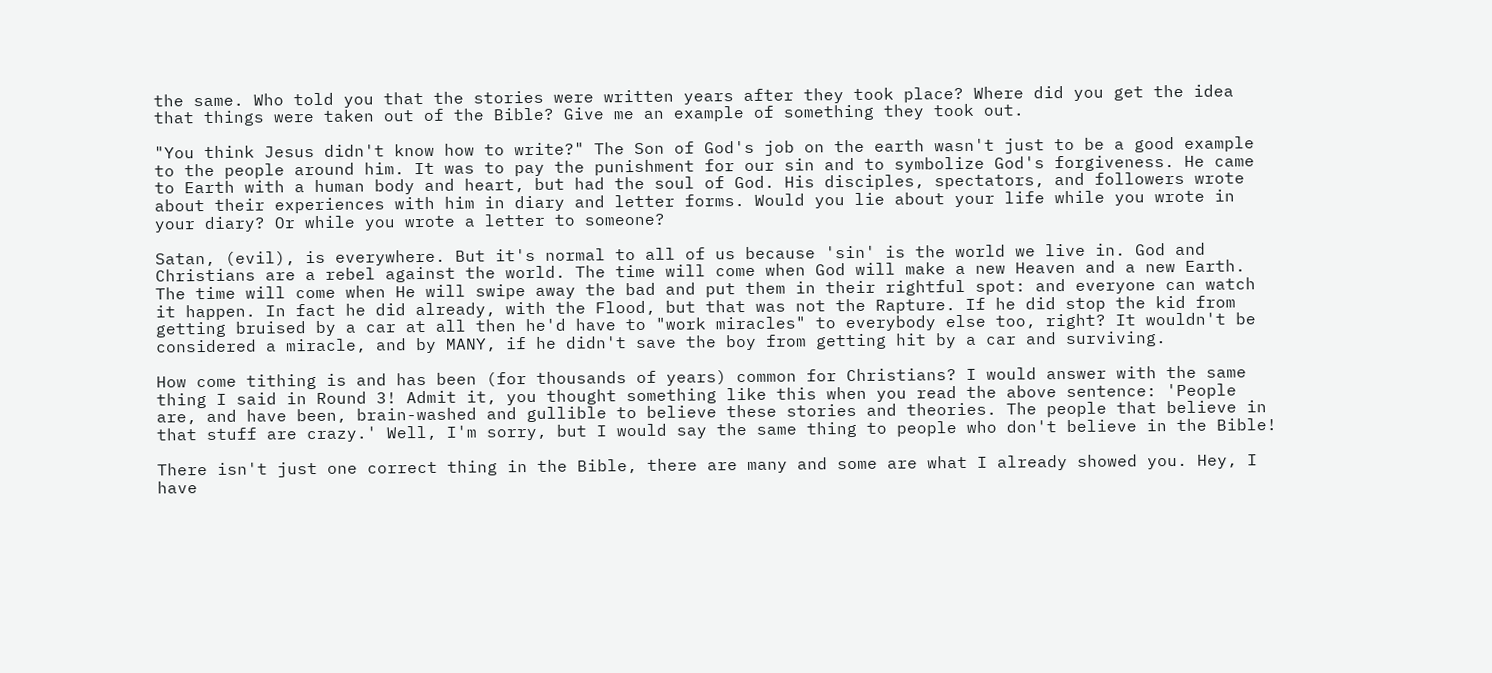the same. Who told you that the stories were written years after they took place? Where did you get the idea that things were taken out of the Bible? Give me an example of something they took out.

"You think Jesus didn't know how to write?" The Son of God's job on the earth wasn't just to be a good example to the people around him. It was to pay the punishment for our sin and to symbolize God's forgiveness. He came to Earth with a human body and heart, but had the soul of God. His disciples, spectators, and followers wrote about their experiences with him in diary and letter forms. Would you lie about your life while you wrote in your diary? Or while you wrote a letter to someone?

Satan, (evil), is everywhere. But it's normal to all of us because 'sin' is the world we live in. God and Christians are a rebel against the world. The time will come when God will make a new Heaven and a new Earth. The time will come when He will swipe away the bad and put them in their rightful spot: and everyone can watch it happen. In fact he did already, with the Flood, but that was not the Rapture. If he did stop the kid from getting bruised by a car at all then he'd have to "work miracles" to everybody else too, right? It wouldn't be considered a miracle, and by MANY, if he didn't save the boy from getting hit by a car and surviving.

How come tithing is and has been (for thousands of years) common for Christians? I would answer with the same thing I said in Round 3! Admit it, you thought something like this when you read the above sentence: 'People are, and have been, brain-washed and gullible to believe these stories and theories. The people that believe in that stuff are crazy.' Well, I'm sorry, but I would say the same thing to people who don't believe in the Bible!

There isn't just one correct thing in the Bible, there are many and some are what I already showed you. Hey, I have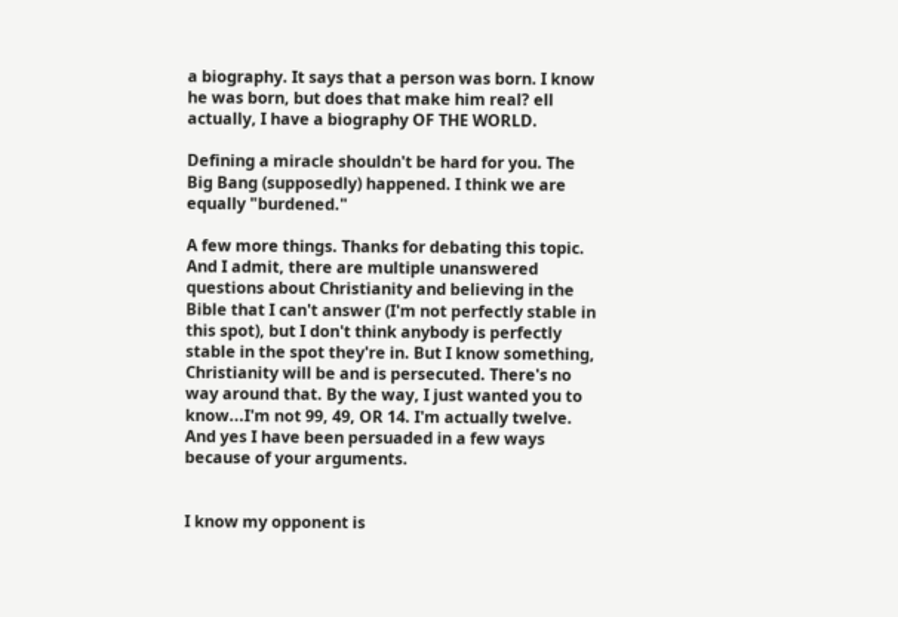a biography. It says that a person was born. I know he was born, but does that make him real? ell actually, I have a biography OF THE WORLD.

Defining a miracle shouldn't be hard for you. The Big Bang (supposedly) happened. I think we are equally "burdened."

A few more things. Thanks for debating this topic. And I admit, there are multiple unanswered questions about Christianity and believing in the Bible that I can't answer (I'm not perfectly stable in this spot), but I don't think anybody is perfectly stable in the spot they're in. But I know something, Christianity will be and is persecuted. There's no way around that. By the way, I just wanted you to know...I'm not 99, 49, OR 14. I'm actually twelve. And yes I have been persuaded in a few ways because of your arguments.


I know my opponent is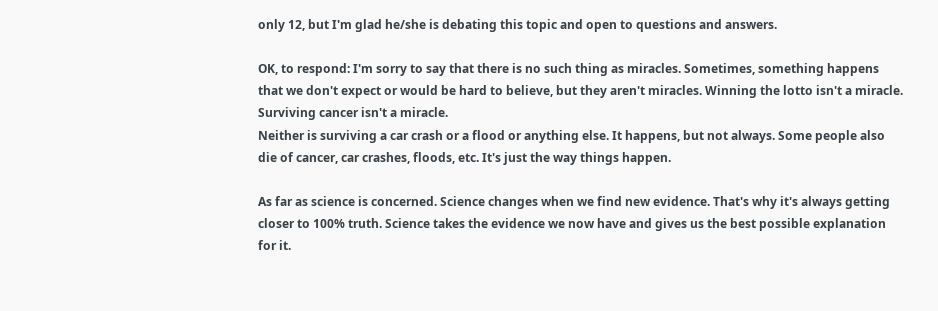only 12, but I'm glad he/she is debating this topic and open to questions and answers.

OK, to respond: I'm sorry to say that there is no such thing as miracles. Sometimes, something happens that we don't expect or would be hard to believe, but they aren't miracles. Winning the lotto isn't a miracle. Surviving cancer isn't a miracle.
Neither is surviving a car crash or a flood or anything else. It happens, but not always. Some people also die of cancer, car crashes, floods, etc. It's just the way things happen.

As far as science is concerned. Science changes when we find new evidence. That's why it's always getting closer to 100% truth. Science takes the evidence we now have and gives us the best possible explanation for it.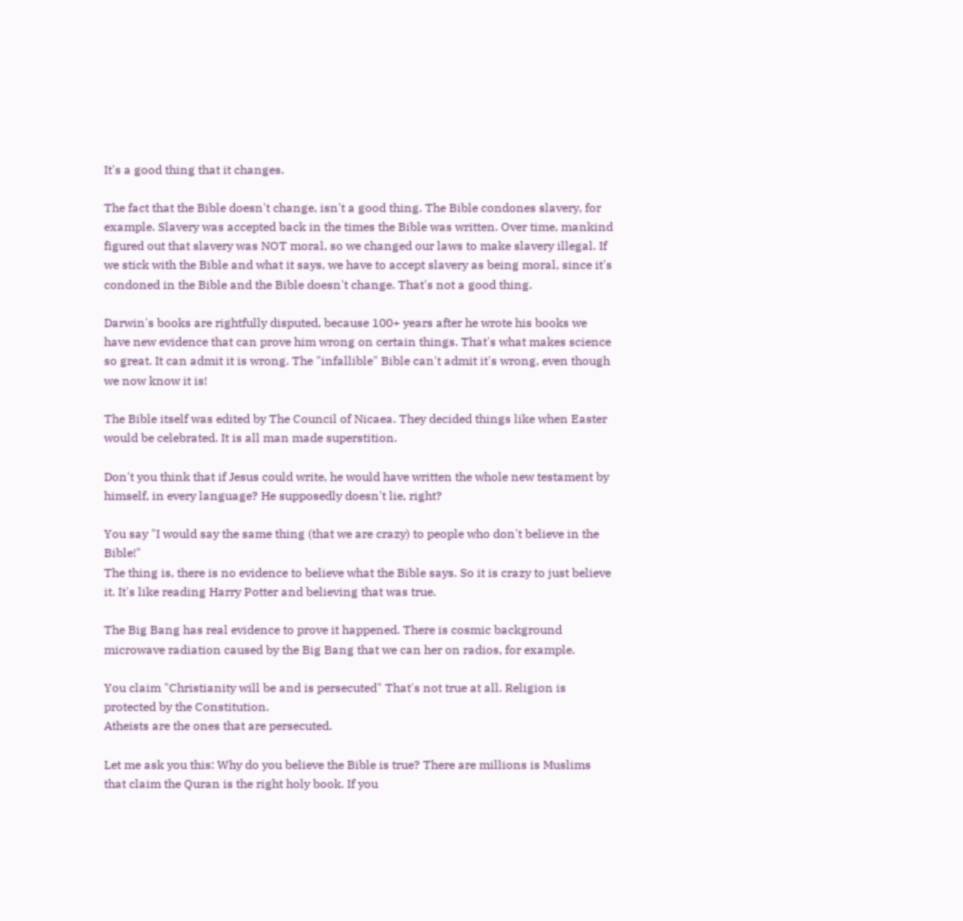It's a good thing that it changes.

The fact that the Bible doesn't change, isn't a good thing. The Bible condones slavery, for example. Slavery was accepted back in the times the Bible was written. Over time, mankind figured out that slavery was NOT moral, so we changed our laws to make slavery illegal. If we stick with the Bible and what it says, we have to accept slavery as being moral, since it's condoned in the Bible and the Bible doesn't change. That's not a good thing.

Darwin's books are rightfully disputed, because 100+ years after he wrote his books we have new evidence that can prove him wrong on certain things. That's what makes science so great. It can admit it is wrong. The "infallible" Bible can't admit it's wrong, even though we now know it is!

The Bible itself was edited by The Council of Nicaea. They decided things like when Easter would be celebrated. It is all man made superstition.

Don't you think that if Jesus could write, he would have written the whole new testament by himself, in every language? He supposedly doesn't lie, right?

You say "I would say the same thing (that we are crazy) to people who don't believe in the Bible!"
The thing is, there is no evidence to believe what the Bible says. So it is crazy to just believe it. It's like reading Harry Potter and believing that was true.

The Big Bang has real evidence to prove it happened. There is cosmic background microwave radiation caused by the Big Bang that we can her on radios, for example.

You claim "Christianity will be and is persecuted" That's not true at all. Religion is protected by the Constitution.
Atheists are the ones that are persecuted.

Let me ask you this: Why do you believe the Bible is true? There are millions is Muslims that claim the Quran is the right holy book. If you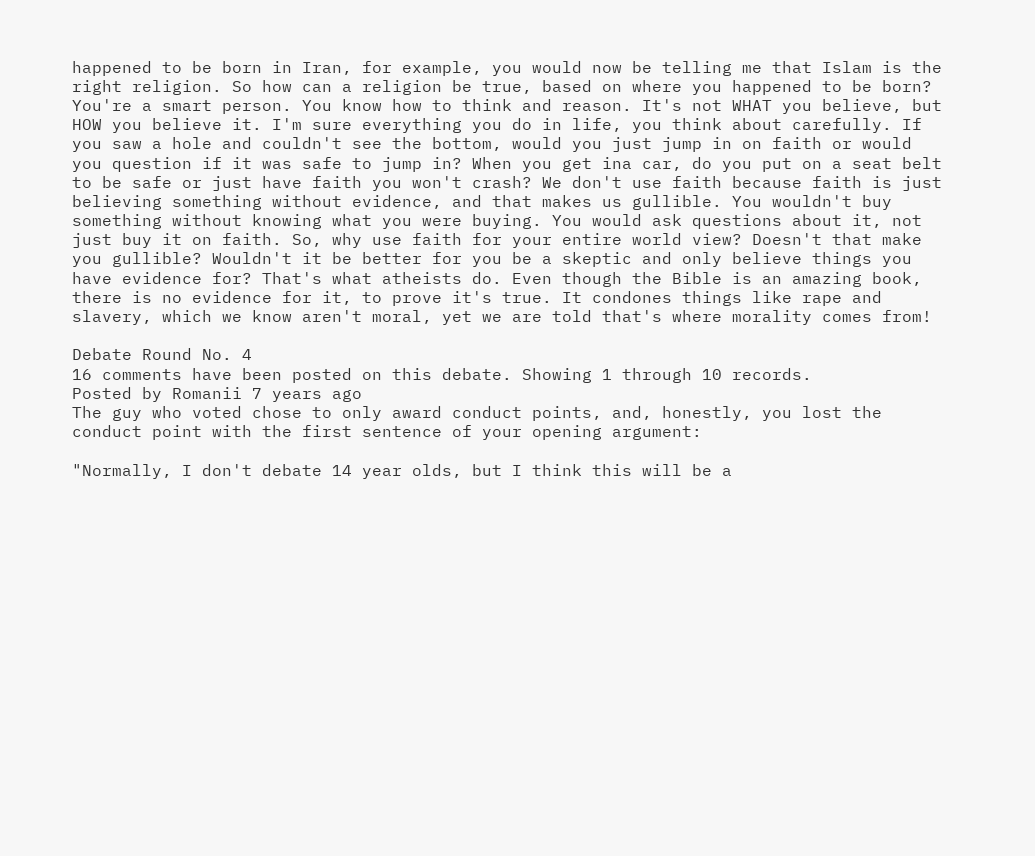happened to be born in Iran, for example, you would now be telling me that Islam is the right religion. So how can a religion be true, based on where you happened to be born? You're a smart person. You know how to think and reason. It's not WHAT you believe, but HOW you believe it. I'm sure everything you do in life, you think about carefully. If you saw a hole and couldn't see the bottom, would you just jump in on faith or would you question if it was safe to jump in? When you get ina car, do you put on a seat belt to be safe or just have faith you won't crash? We don't use faith because faith is just believing something without evidence, and that makes us gullible. You wouldn't buy something without knowing what you were buying. You would ask questions about it, not just buy it on faith. So, why use faith for your entire world view? Doesn't that make you gullible? Wouldn't it be better for you be a skeptic and only believe things you have evidence for? That's what atheists do. Even though the Bible is an amazing book, there is no evidence for it, to prove it's true. It condones things like rape and slavery, which we know aren't moral, yet we are told that's where morality comes from!

Debate Round No. 4
16 comments have been posted on this debate. Showing 1 through 10 records.
Posted by Romanii 7 years ago
The guy who voted chose to only award conduct points, and, honestly, you lost the conduct point with the first sentence of your opening argument:

"Normally, I don't debate 14 year olds, but I think this will be a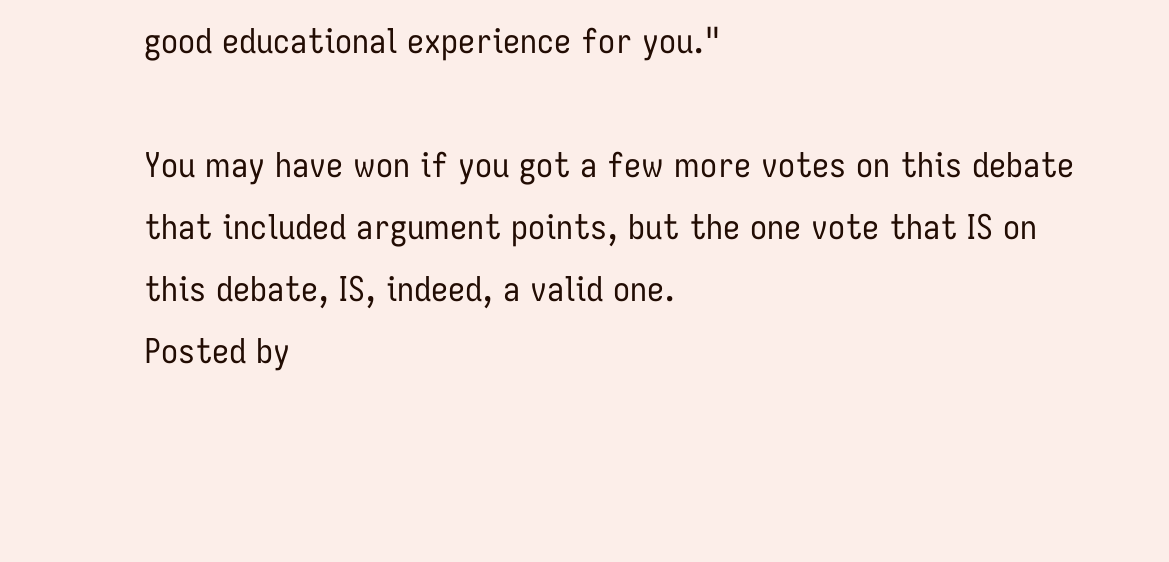good educational experience for you."

You may have won if you got a few more votes on this debate that included argument points, but the one vote that IS on this debate, IS, indeed, a valid one.
Posted by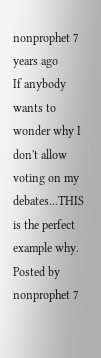nonprophet 7 years ago
If anybody wants to wonder why I don't allow voting on my debates...THIS is the perfect example why.
Posted by nonprophet 7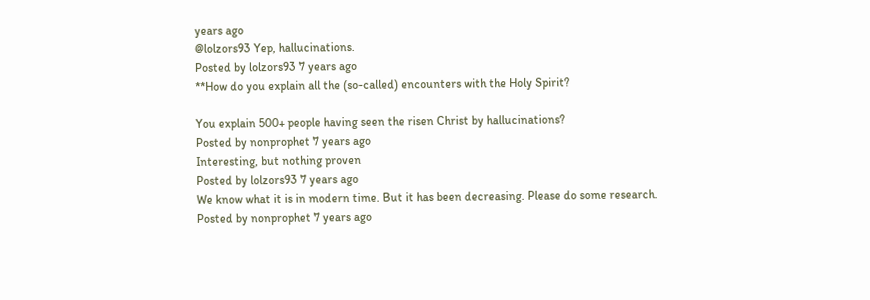years ago
@lolzors93 Yep, hallucinations.
Posted by lolzors93 7 years ago
**How do you explain all the (so-called) encounters with the Holy Spirit?

You explain 500+ people having seen the risen Christ by hallucinations?
Posted by nonprophet 7 years ago
Interesting, but nothing proven
Posted by lolzors93 7 years ago
We know what it is in modern time. But it has been decreasing. Please do some research.
Posted by nonprophet 7 years ago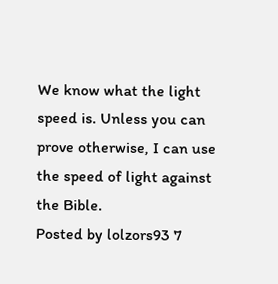We know what the light speed is. Unless you can prove otherwise, I can use the speed of light against the Bible.
Posted by lolzors93 7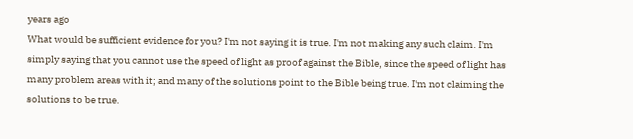years ago
What would be sufficient evidence for you? I'm not saying it is true. I'm not making any such claim. I'm simply saying that you cannot use the speed of light as proof against the Bible, since the speed of light has many problem areas with it; and many of the solutions point to the Bible being true. I'm not claiming the solutions to be true.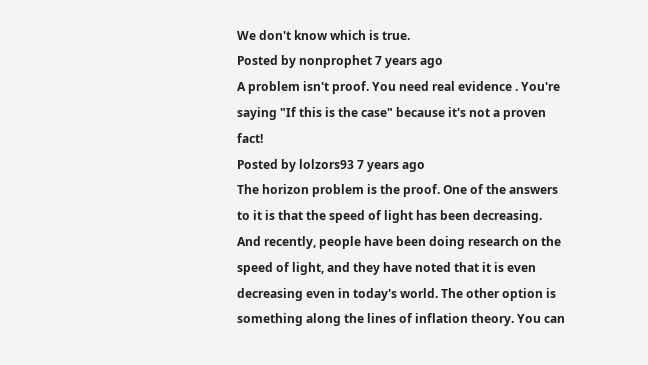We don't know which is true.
Posted by nonprophet 7 years ago
A problem isn't proof. You need real evidence . You're saying "If this is the case" because it's not a proven fact!
Posted by lolzors93 7 years ago
The horizon problem is the proof. One of the answers to it is that the speed of light has been decreasing. And recently, people have been doing research on the speed of light, and they have noted that it is even decreasing even in today's world. The other option is something along the lines of inflation theory. You can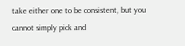take either one to be consistent, but you cannot simply pick and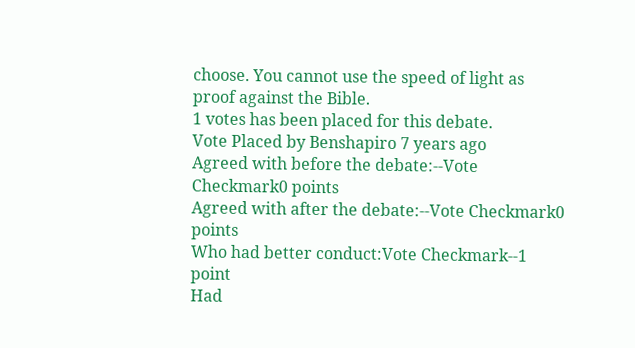choose. You cannot use the speed of light as proof against the Bible.
1 votes has been placed for this debate.
Vote Placed by Benshapiro 7 years ago
Agreed with before the debate:--Vote Checkmark0 points
Agreed with after the debate:--Vote Checkmark0 points
Who had better conduct:Vote Checkmark--1 point
Had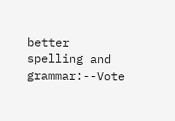better spelling and grammar:--Vote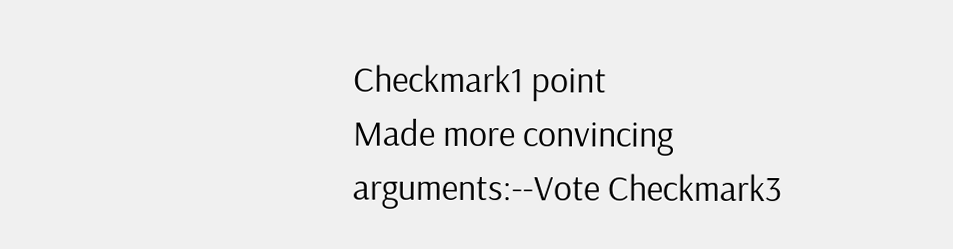Checkmark1 point
Made more convincing arguments:--Vote Checkmark3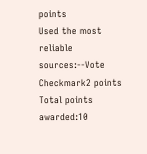points
Used the most reliable sources:--Vote Checkmark2 points
Total points awarded:10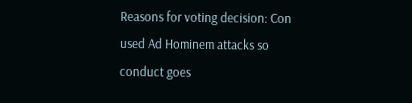Reasons for voting decision: Con used Ad Hominem attacks so conduct goes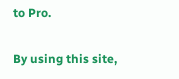to Pro.

By using this site,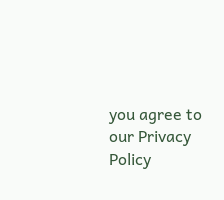you agree to our Privacy Policy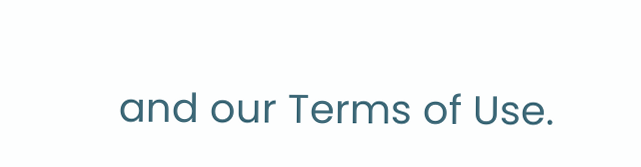and our Terms of Use.